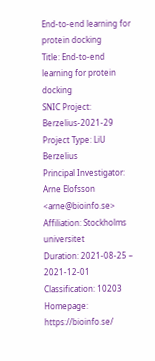End-to-end learning for protein docking
Title: End-to-end learning for protein docking
SNIC Project: Berzelius-2021-29
Project Type: LiU Berzelius
Principal Investigator: Arne Elofsson <arne@bioinfo.se>
Affiliation: Stockholms universitet
Duration: 2021-08-25 – 2021-12-01
Classification: 10203
Homepage: https://bioinfo.se/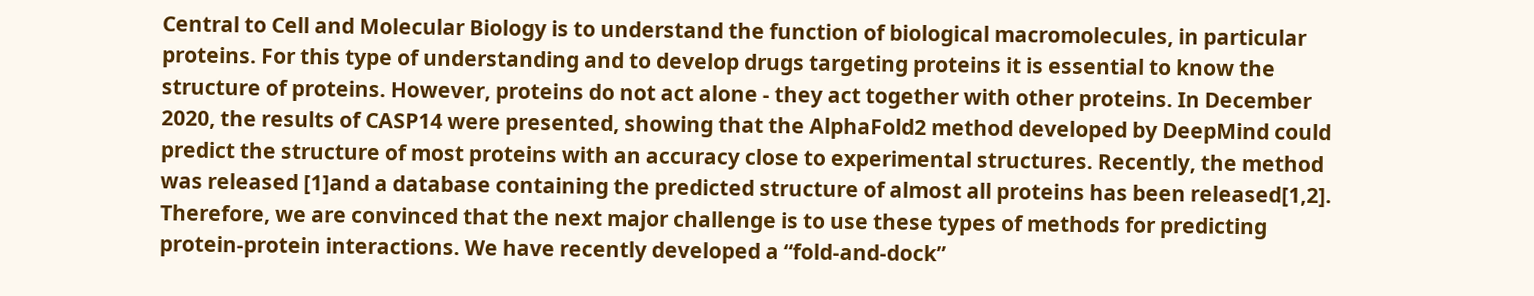Central to Cell and Molecular Biology is to understand the function of biological macromolecules, in particular proteins. For this type of understanding and to develop drugs targeting proteins it is essential to know the structure of proteins. However, proteins do not act alone - they act together with other proteins. In December 2020, the results of CASP14 were presented, showing that the AlphaFold2 method developed by DeepMind could predict the structure of most proteins with an accuracy close to experimental structures. Recently, the method was released [1]and a database containing the predicted structure of almost all proteins has been released[1,2]. Therefore, we are convinced that the next major challenge is to use these types of methods for predicting protein-protein interactions. We have recently developed a “fold-and-dock”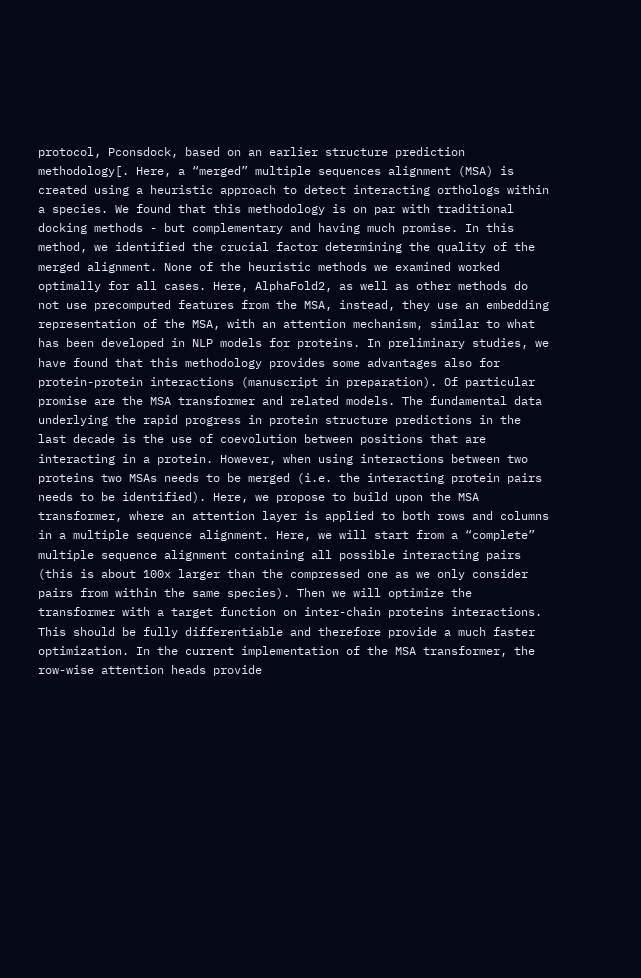protocol, Pconsdock, based on an earlier structure prediction methodology[. Here, a “merged” multiple sequences alignment (MSA) is created using a heuristic approach to detect interacting orthologs within a species. We found that this methodology is on par with traditional docking methods - but complementary and having much promise. In this method, we identified the crucial factor determining the quality of the merged alignment. None of the heuristic methods we examined worked optimally for all cases. Here, AlphaFold2, as well as other methods do not use precomputed features from the MSA, instead, they use an embedding representation of the MSA, with an attention mechanism, similar to what has been developed in NLP models for proteins. In preliminary studies, we have found that this methodology provides some advantages also for protein-protein interactions (manuscript in preparation). Of particular promise are the MSA transformer and related models. The fundamental data underlying the rapid progress in protein structure predictions in the last decade is the use of coevolution between positions that are interacting in a protein. However, when using interactions between two proteins two MSAs needs to be merged (i.e. the interacting protein pairs needs to be identified). Here, we propose to build upon the MSA transformer, where an attention layer is applied to both rows and columns in a multiple sequence alignment. Here, we will start from a “complete” multiple sequence alignment containing all possible interacting pairs (this is about 100x larger than the compressed one as we only consider pairs from within the same species). Then we will optimize the transformer with a target function on inter-chain proteins interactions. This should be fully differentiable and therefore provide a much faster optimization. In the current implementation of the MSA transformer, the row-wise attention heads provide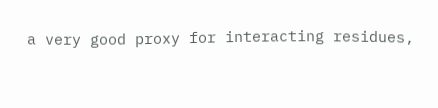a very good proxy for interacting residues,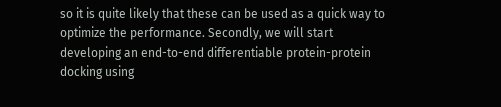so it is quite likely that these can be used as a quick way to optimize the performance. Secondly, we will start developing an end-to-end differentiable protein-protein docking using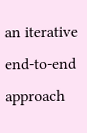an iterative end-to-end approach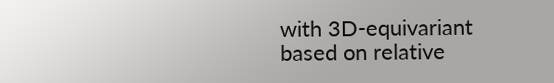with 3D-equivariant based on relative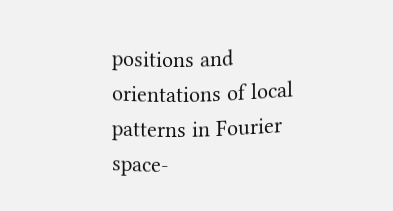positions and orientations of local patterns in Fourier space-